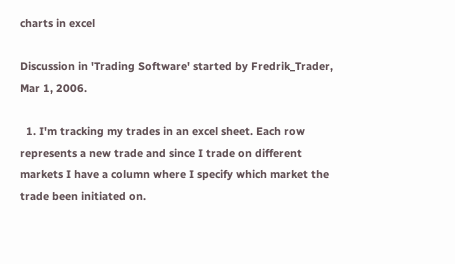charts in excel

Discussion in 'Trading Software' started by Fredrik_Trader, Mar 1, 2006.

  1. I'm tracking my trades in an excel sheet. Each row represents a new trade and since I trade on different markets I have a column where I specify which market the trade been initiated on.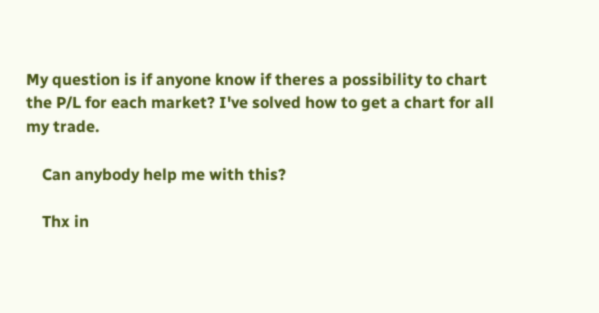My question is if anyone know if theres a possibility to chart the P/L for each market? I've solved how to get a chart for all my trade.

    Can anybody help me with this?

    Thx in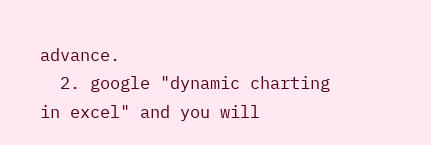advance.
  2. google "dynamic charting in excel" and you will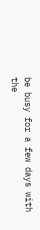be busy for a few days with the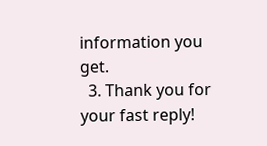information you get.
  3. Thank you for your fast reply!